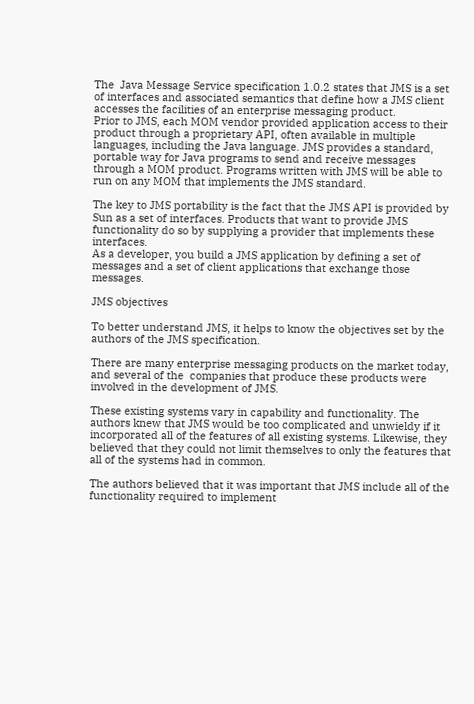The  Java Message Service specification 1.0.2 states that JMS is a set of interfaces and associated semantics that define how a JMS client accesses the facilities of an enterprise messaging product.
Prior to JMS, each MOM vendor provided application access to their product through a proprietary API, often available in multiple languages, including the Java language. JMS provides a standard, portable way for Java programs to send and receive messages through a MOM product. Programs written with JMS will be able to run on any MOM that implements the JMS standard.

The key to JMS portability is the fact that the JMS API is provided by Sun as a set of interfaces. Products that want to provide JMS functionality do so by supplying a provider that implements these interfaces.
As a developer, you build a JMS application by defining a set of messages and a set of client applications that exchange those messages.

JMS objectives

To better understand JMS, it helps to know the objectives set by the authors of the JMS specification.

There are many enterprise messaging products on the market today, and several of the  companies that produce these products were involved in the development of JMS.

These existing systems vary in capability and functionality. The authors knew that JMS would be too complicated and unwieldy if it incorporated all of the features of all existing systems. Likewise, they believed that they could not limit themselves to only the features that all of the systems had in common.

The authors believed that it was important that JMS include all of the functionality required to implement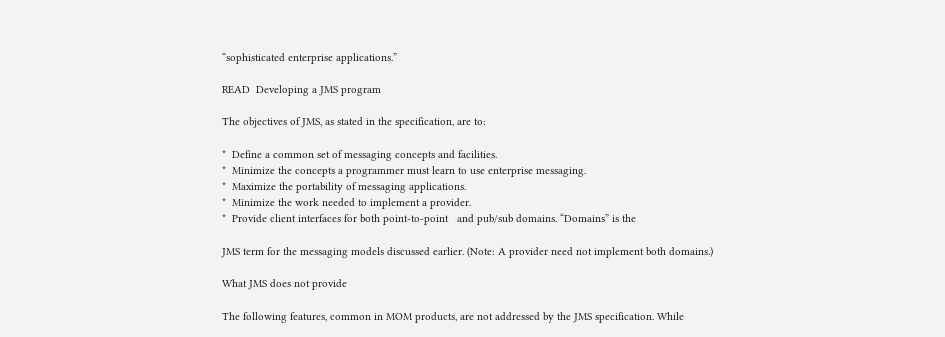“sophisticated enterprise applications.”

READ  Developing a JMS program

The objectives of JMS, as stated in the specification, are to:

*  Define a common set of messaging concepts and facilities.
*  Minimize the concepts a programmer must learn to use enterprise messaging.
*  Maximize the portability of messaging applications.
*  Minimize the work needed to implement a provider.
*  Provide client interfaces for both point-to-point   and pub/sub domains. “Domains” is the

JMS term for the messaging models discussed earlier. (Note: A provider need not implement both domains.)

What JMS does not provide

The following features, common in MOM products, are not addressed by the JMS specification. While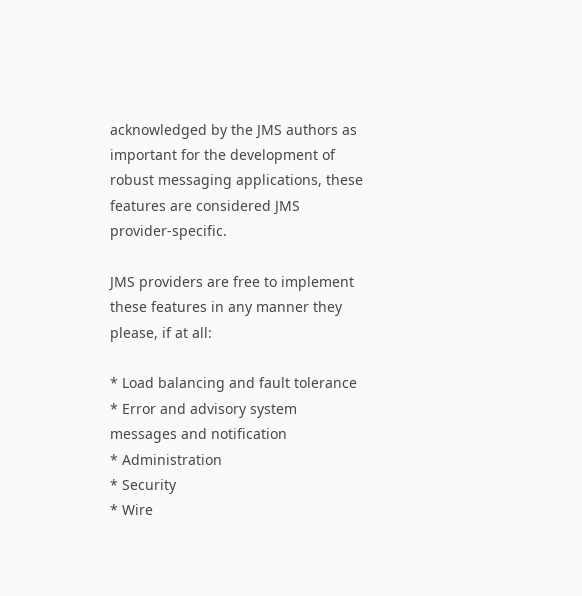acknowledged by the JMS authors as important for the development of robust messaging applications, these features are considered JMS provider-specific.

JMS providers are free to implement these features in any manner they please, if at all:

* Load balancing and fault tolerance
* Error and advisory system messages and notification
* Administration
* Security
* Wire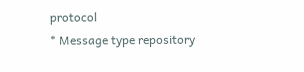protocol
* Message type repository